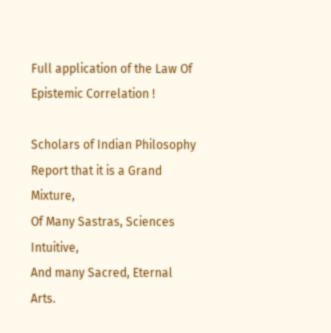Full application of the Law Of Epistemic Correlation !

Scholars of Indian Philosophy
Report that it is a Grand Mixture,
Of Many Sastras, Sciences Intuitive,
And many Sacred, Eternal Arts.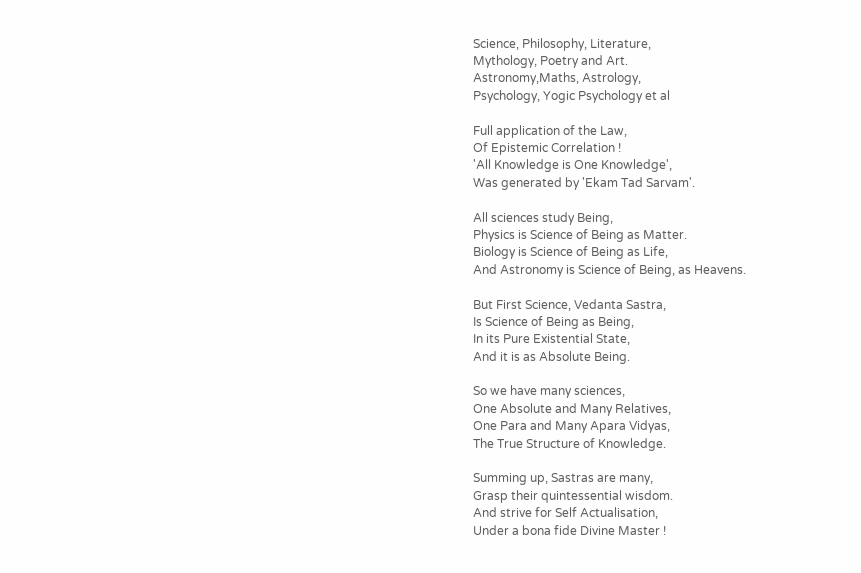Science, Philosophy, Literature,
Mythology, Poetry and Art.
Astronomy,Maths, Astrology,
Psychology, Yogic Psychology et al

Full application of the Law,
Of Epistemic Correlation !
'All Knowledge is One Knowledge',
Was generated by 'Ekam Tad Sarvam'.

All sciences study Being,
Physics is Science of Being as Matter.
Biology is Science of Being as Life,
And Astronomy is Science of Being, as Heavens.

But First Science, Vedanta Sastra,
Is Science of Being as Being,
In its Pure Existential State,
And it is as Absolute Being.

So we have many sciences,
One Absolute and Many Relatives,
One Para and Many Apara Vidyas,
The True Structure of Knowledge.

Summing up, Sastras are many,
Grasp their quintessential wisdom.
And strive for Self Actualisation,
Under a bona fide Divine Master !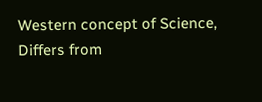Western concept of Science,
Differs from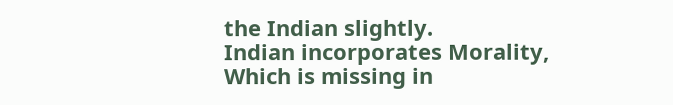the Indian slightly.
Indian incorporates Morality,
Which is missing in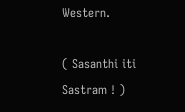Western.

( Sasanthi iti Sastram ! )